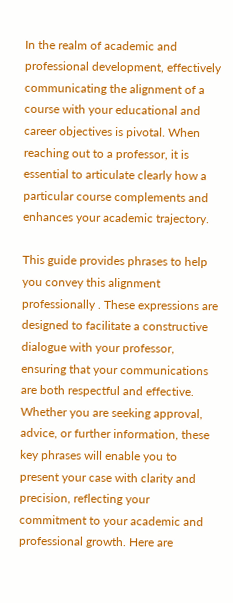In the realm of academic and professional development, effectively communicating the alignment of a course with your educational and career objectives is pivotal. When reaching out to a professor, it is essential to articulate clearly how a particular course complements and enhances your academic trajectory.

This guide provides phrases to help you convey this alignment professionally . These expressions are designed to facilitate a constructive dialogue with your professor, ensuring that your communications are both respectful and effective. Whether you are seeking approval, advice, or further information, these key phrases will enable you to present your case with clarity and precision, reflecting your commitment to your academic and professional growth. Here are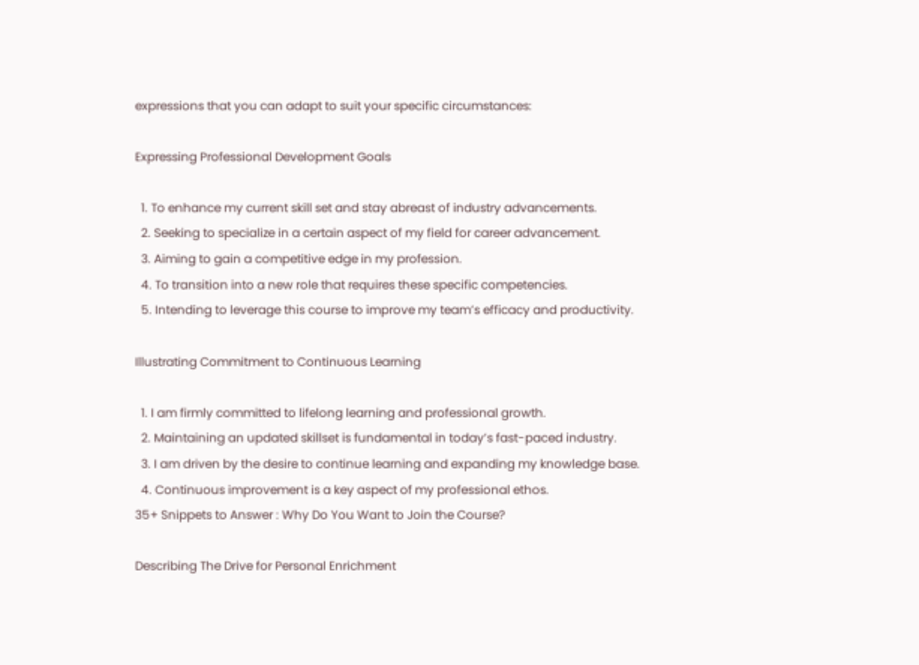expressions that you can adapt to suit your specific circumstances:

Expressing Professional Development Goals

  1. To enhance my current skill set and stay abreast of industry advancements.
  2. Seeking to specialize in a certain aspect of my field for career advancement.
  3. Aiming to gain a competitive edge in my profession.
  4. To transition into a new role that requires these specific competencies.
  5. Intending to leverage this course to improve my team’s efficacy and productivity.

Illustrating Commitment to Continuous Learning

  1. I am firmly committed to lifelong learning and professional growth.
  2. Maintaining an updated skillset is fundamental in today’s fast-paced industry.
  3. I am driven by the desire to continue learning and expanding my knowledge base.
  4. Continuous improvement is a key aspect of my professional ethos.
35+ Snippets to Answer : Why Do You Want to Join the Course?

Describing The Drive for Personal Enrichment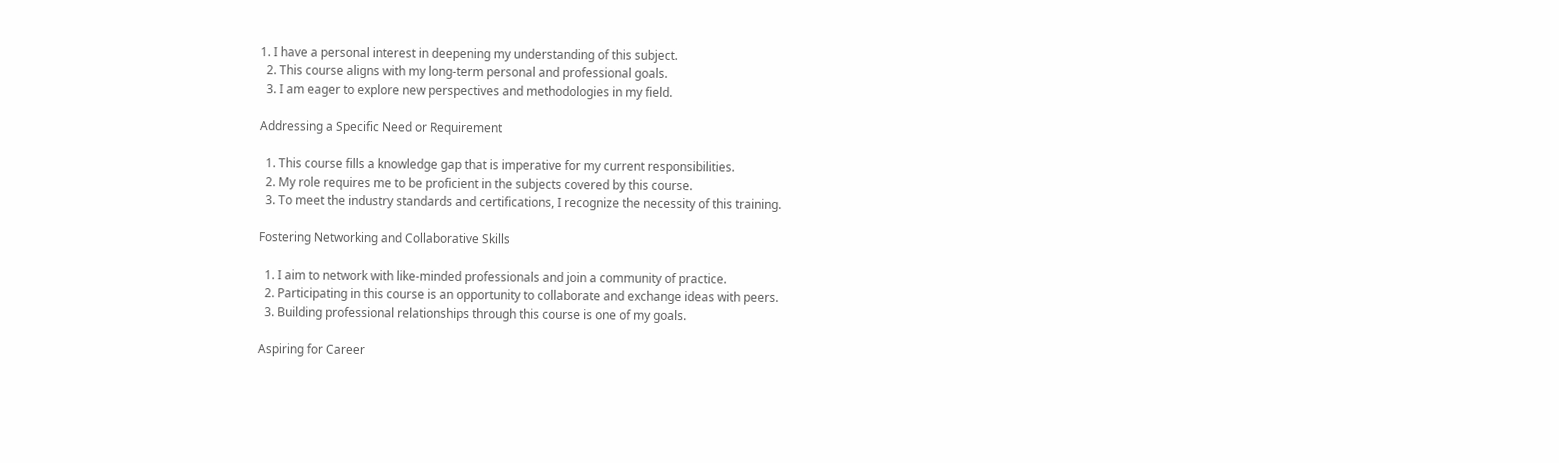1. I have a personal interest in deepening my understanding of this subject.
  2. This course aligns with my long-term personal and professional goals.
  3. I am eager to explore new perspectives and methodologies in my field.

Addressing a Specific Need or Requirement

  1. This course fills a knowledge gap that is imperative for my current responsibilities.
  2. My role requires me to be proficient in the subjects covered by this course.
  3. To meet the industry standards and certifications, I recognize the necessity of this training.

Fostering Networking and Collaborative Skills

  1. I aim to network with like-minded professionals and join a community of practice.
  2. Participating in this course is an opportunity to collaborate and exchange ideas with peers.
  3. Building professional relationships through this course is one of my goals.

Aspiring for Career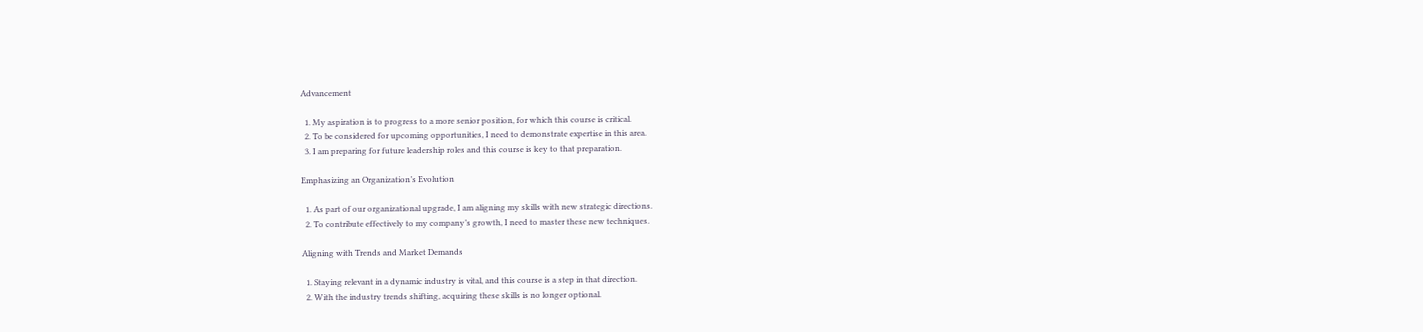Advancement

  1. My aspiration is to progress to a more senior position, for which this course is critical.
  2. To be considered for upcoming opportunities, I need to demonstrate expertise in this area.
  3. I am preparing for future leadership roles and this course is key to that preparation.

Emphasizing an Organization’s Evolution

  1. As part of our organizational upgrade, I am aligning my skills with new strategic directions.
  2. To contribute effectively to my company’s growth, I need to master these new techniques.

Aligning with Trends and Market Demands

  1. Staying relevant in a dynamic industry is vital, and this course is a step in that direction.
  2. With the industry trends shifting, acquiring these skills is no longer optional.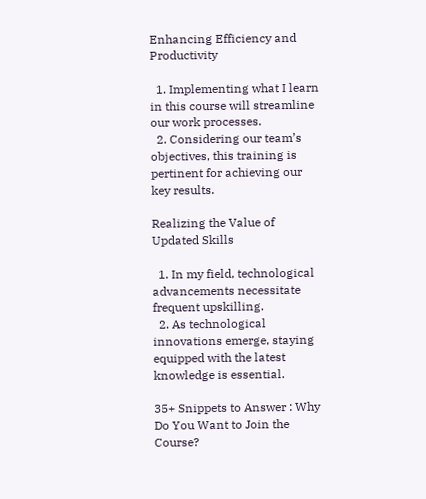Enhancing Efficiency and Productivity

  1. Implementing what I learn in this course will streamline our work processes.
  2. Considering our team’s objectives, this training is pertinent for achieving our key results.

Realizing the Value of Updated Skills

  1. In my field, technological advancements necessitate frequent upskilling.
  2. As technological innovations emerge, staying equipped with the latest knowledge is essential.

35+ Snippets to Answer : Why Do You Want to Join the Course?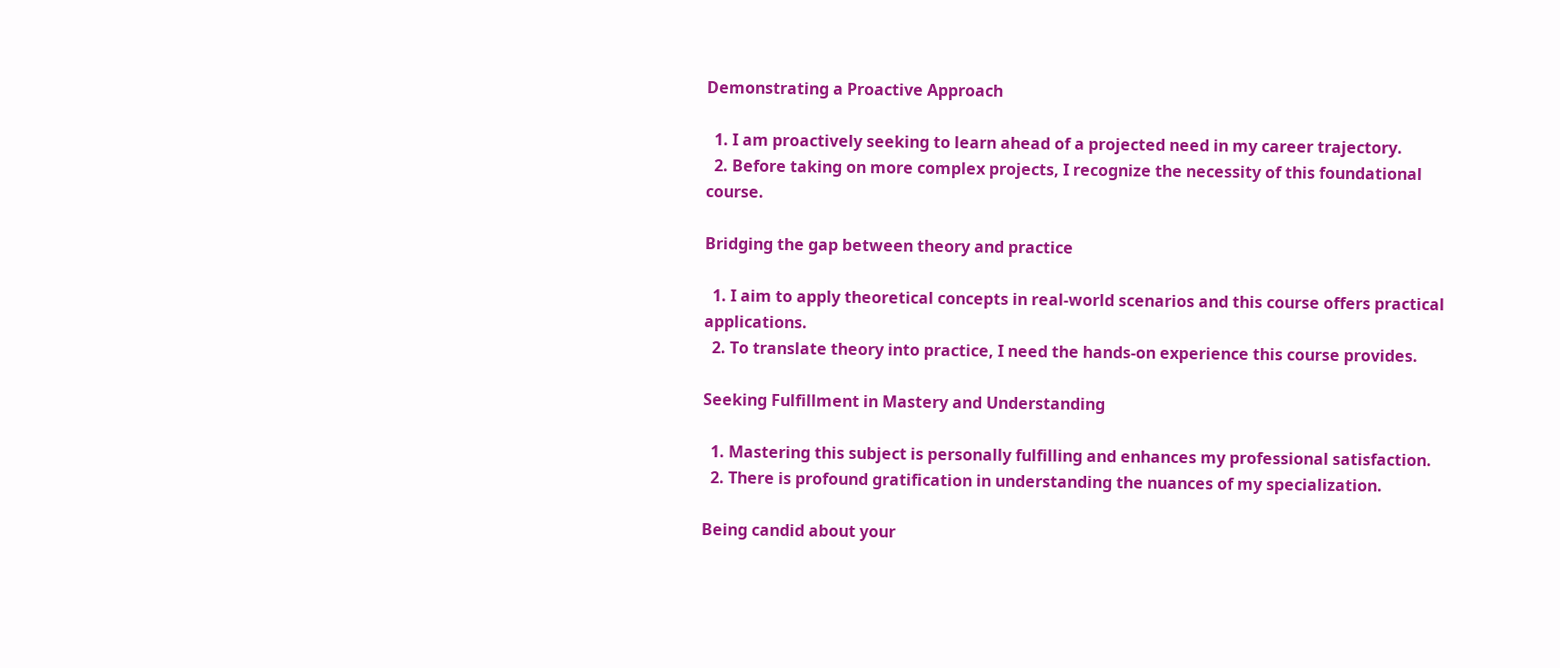Demonstrating a Proactive Approach

  1. I am proactively seeking to learn ahead of a projected need in my career trajectory.
  2. Before taking on more complex projects, I recognize the necessity of this foundational course.

Bridging the gap between theory and practice

  1. I aim to apply theoretical concepts in real-world scenarios and this course offers practical applications.
  2. To translate theory into practice, I need the hands-on experience this course provides.

Seeking Fulfillment in Mastery and Understanding

  1. Mastering this subject is personally fulfilling and enhances my professional satisfaction.
  2. There is profound gratification in understanding the nuances of my specialization.

Being candid about your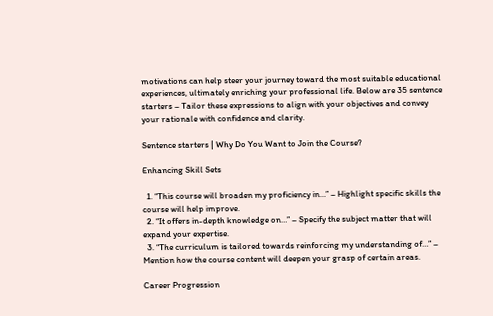motivations can help steer your journey toward the most suitable educational experiences, ultimately enriching your professional life. Below are 35 sentence starters – Tailor these expressions to align with your objectives and convey your rationale with confidence and clarity.

Sentence starters | Why Do You Want to Join the Course?

Enhancing Skill Sets

  1. “This course will broaden my proficiency in…” – Highlight specific skills the course will help improve.
  2. “It offers in-depth knowledge on…” – Specify the subject matter that will expand your expertise.
  3. “The curriculum is tailored towards reinforcing my understanding of…” – Mention how the course content will deepen your grasp of certain areas.

Career Progression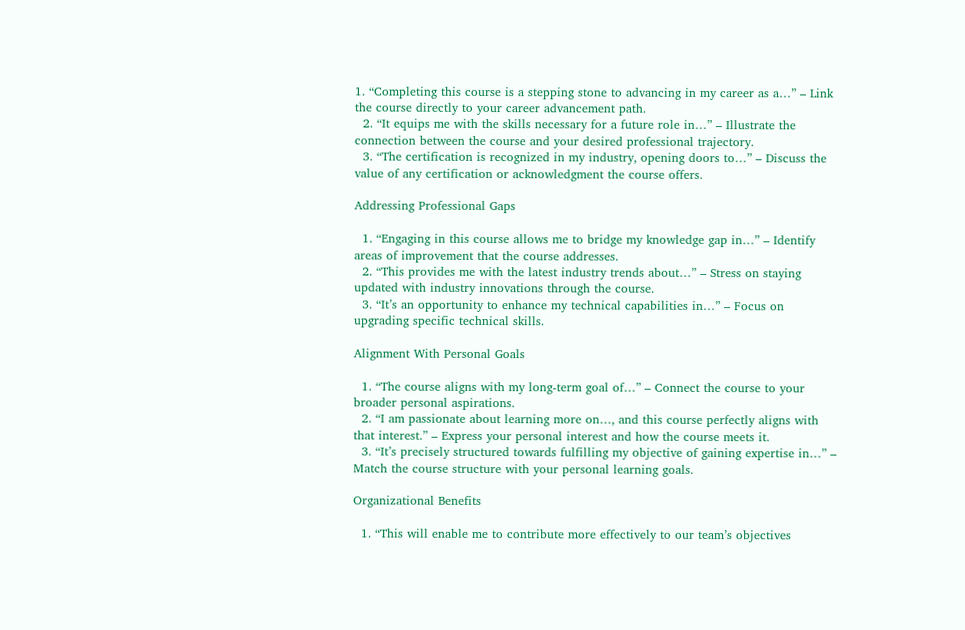1. “Completing this course is a stepping stone to advancing in my career as a…” – Link the course directly to your career advancement path.
  2. “It equips me with the skills necessary for a future role in…” – Illustrate the connection between the course and your desired professional trajectory.
  3. “The certification is recognized in my industry, opening doors to…” – Discuss the value of any certification or acknowledgment the course offers.

Addressing Professional Gaps

  1. “Engaging in this course allows me to bridge my knowledge gap in…” – Identify areas of improvement that the course addresses.
  2. “This provides me with the latest industry trends about…” – Stress on staying updated with industry innovations through the course.
  3. “It’s an opportunity to enhance my technical capabilities in…” – Focus on upgrading specific technical skills.

Alignment With Personal Goals

  1. “The course aligns with my long-term goal of…” – Connect the course to your broader personal aspirations.
  2. “I am passionate about learning more on…, and this course perfectly aligns with that interest.” – Express your personal interest and how the course meets it.
  3. “It’s precisely structured towards fulfilling my objective of gaining expertise in…” – Match the course structure with your personal learning goals.

Organizational Benefits

  1. “This will enable me to contribute more effectively to our team’s objectives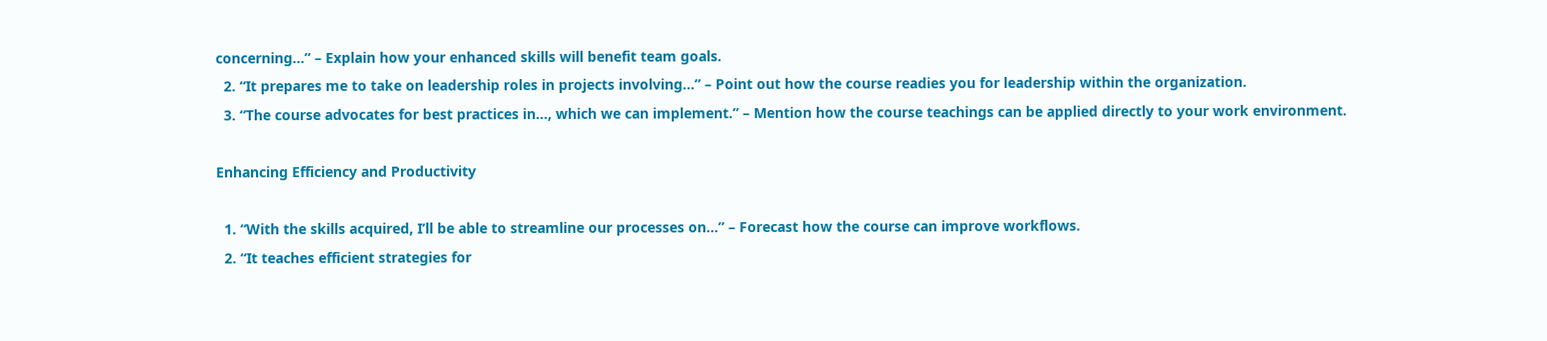concerning…” – Explain how your enhanced skills will benefit team goals.
  2. “It prepares me to take on leadership roles in projects involving…” – Point out how the course readies you for leadership within the organization.
  3. “The course advocates for best practices in…, which we can implement.” – Mention how the course teachings can be applied directly to your work environment.

Enhancing Efficiency and Productivity

  1. “With the skills acquired, I’ll be able to streamline our processes on…” – Forecast how the course can improve workflows.
  2. “It teaches efficient strategies for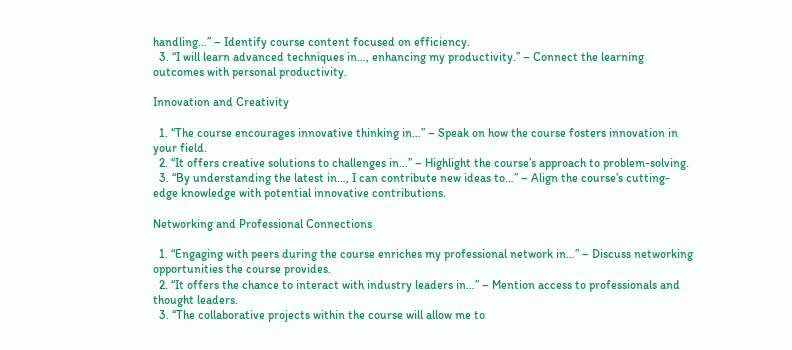handling…” – Identify course content focused on efficiency.
  3. “I will learn advanced techniques in…, enhancing my productivity.” – Connect the learning outcomes with personal productivity.

Innovation and Creativity

  1. “The course encourages innovative thinking in…” – Speak on how the course fosters innovation in your field.
  2. “It offers creative solutions to challenges in…” – Highlight the course’s approach to problem-solving.
  3. “By understanding the latest in…, I can contribute new ideas to…” – Align the course’s cutting-edge knowledge with potential innovative contributions.

Networking and Professional Connections

  1. “Engaging with peers during the course enriches my professional network in…” – Discuss networking opportunities the course provides.
  2. “It offers the chance to interact with industry leaders in…” – Mention access to professionals and thought leaders.
  3. “The collaborative projects within the course will allow me to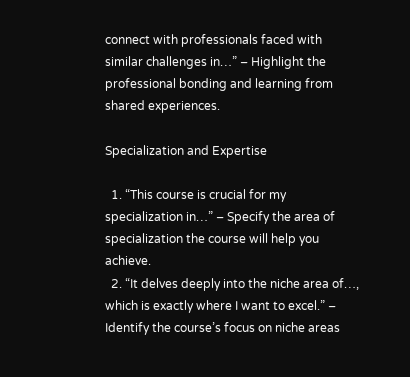connect with professionals faced with similar challenges in…” – Highlight the professional bonding and learning from shared experiences.

Specialization and Expertise

  1. “This course is crucial for my specialization in…” – Specify the area of specialization the course will help you achieve.
  2. “It delves deeply into the niche area of…, which is exactly where I want to excel.” – Identify the course’s focus on niche areas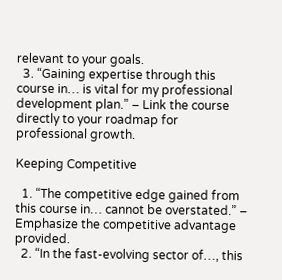relevant to your goals.
  3. “Gaining expertise through this course in… is vital for my professional development plan.” – Link the course directly to your roadmap for professional growth.

Keeping Competitive

  1. “The competitive edge gained from this course in… cannot be overstated.” – Emphasize the competitive advantage provided.
  2. “In the fast-evolving sector of…, this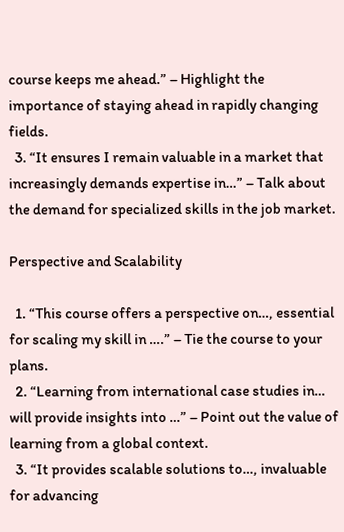course keeps me ahead.” – Highlight the importance of staying ahead in rapidly changing fields.
  3. “It ensures I remain valuable in a market that increasingly demands expertise in…” – Talk about the demand for specialized skills in the job market.

Perspective and Scalability

  1. “This course offers a perspective on…, essential for scaling my skill in ….” – Tie the course to your plans.
  2. “Learning from international case studies in… will provide insights into …” – Point out the value of learning from a global context.
  3. “It provides scalable solutions to…, invaluable for advancing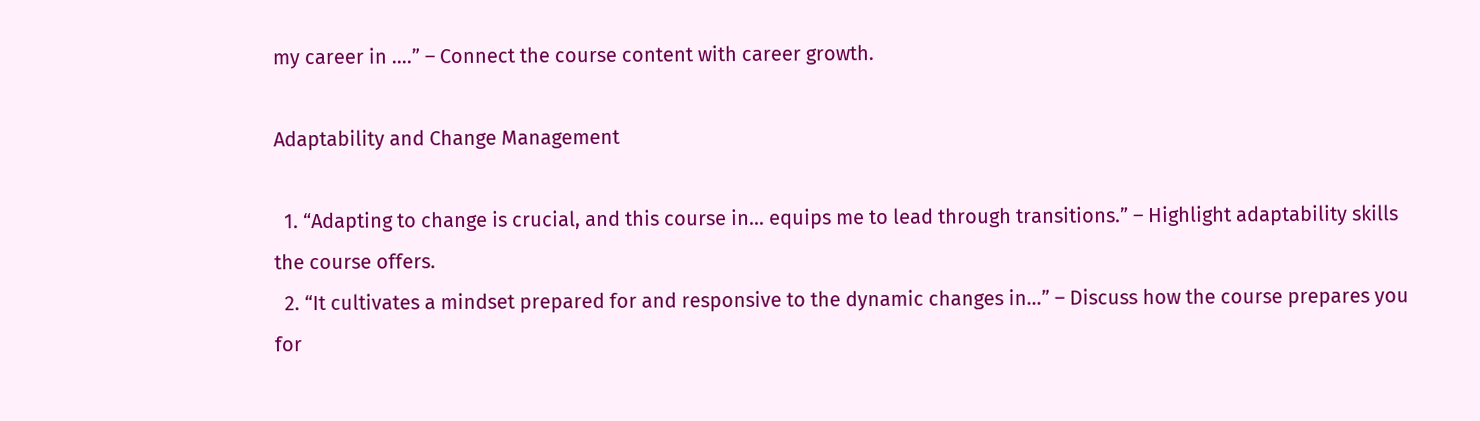my career in ….” – Connect the course content with career growth.

Adaptability and Change Management

  1. “Adapting to change is crucial, and this course in… equips me to lead through transitions.” – Highlight adaptability skills the course offers.
  2. “It cultivates a mindset prepared for and responsive to the dynamic changes in…” – Discuss how the course prepares you for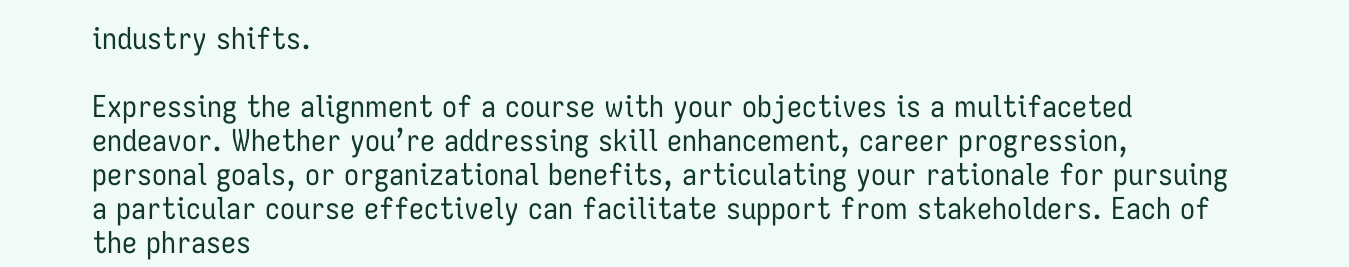industry shifts.

Expressing the alignment of a course with your objectives is a multifaceted endeavor. Whether you’re addressing skill enhancement, career progression, personal goals, or organizational benefits, articulating your rationale for pursuing a particular course effectively can facilitate support from stakeholders. Each of the phrases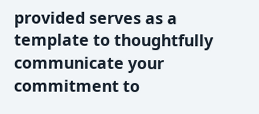provided serves as a template to thoughtfully communicate your commitment to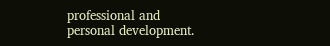professional and personal development.